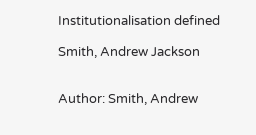Institutionalisation defined

Smith, Andrew Jackson


Author: Smith, Andrew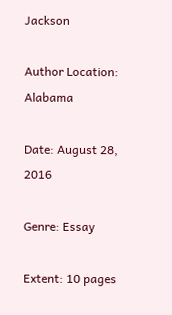Jackson

Author Location: Alabama

Date: August 28, 2016

Genre: Essay

Extent: 10 pages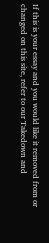If this is your essay and you would like it removed from or changed on this site, refer to our Takedown and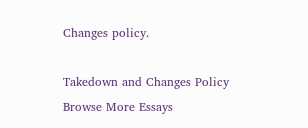Changes policy.

Takedown and Changes Policy
Browse More Essays